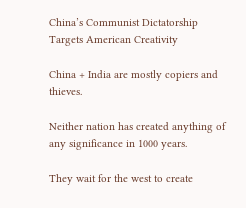China’s Communist Dictatorship Targets American Creativity

China + India are mostly copiers and thieves.

Neither nation has created anything of any significance in 1000 years.

They wait for the west to create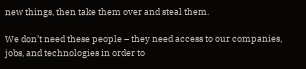new things, then take them over and steal them.

We don’t need these people – they need access to our companies, jobs, and technologies in order to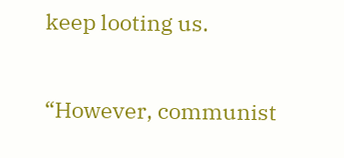keep looting us.

“However, communist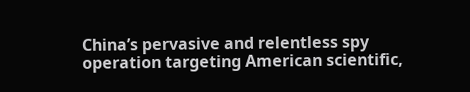China’s pervasive and relentless spy operation targeting American scientific,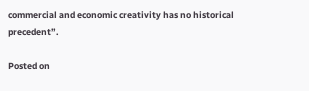commercial and economic creativity has no historical precedent”.

Posted on